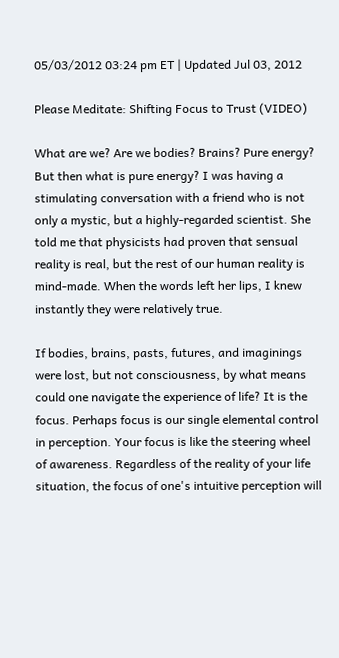05/03/2012 03:24 pm ET | Updated Jul 03, 2012

Please Meditate: Shifting Focus to Trust (VIDEO)

What are we? Are we bodies? Brains? Pure energy? But then what is pure energy? I was having a stimulating conversation with a friend who is not only a mystic, but a highly-regarded scientist. She told me that physicists had proven that sensual reality is real, but the rest of our human reality is mind-made. When the words left her lips, I knew instantly they were relatively true.

If bodies, brains, pasts, futures, and imaginings were lost, but not consciousness, by what means could one navigate the experience of life? It is the focus. Perhaps focus is our single elemental control in perception. Your focus is like the steering wheel of awareness. Regardless of the reality of your life situation, the focus of one's intuitive perception will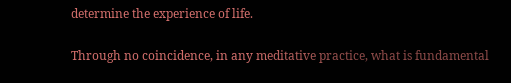determine the experience of life.

Through no coincidence, in any meditative practice, what is fundamental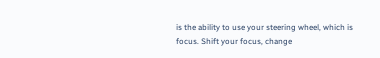is the ability to use your steering wheel, which is focus. Shift your focus, change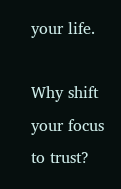your life.

Why shift your focus to trust?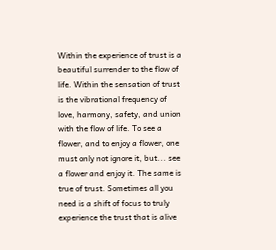Within the experience of trust is a beautiful surrender to the flow of life. Within the sensation of trust is the vibrational frequency of love, harmony, safety, and union with the flow of life. To see a flower, and to enjoy a flower, one must only not ignore it, but... see a flower and enjoy it. The same is true of trust. Sometimes all you need is a shift of focus to truly experience the trust that is alive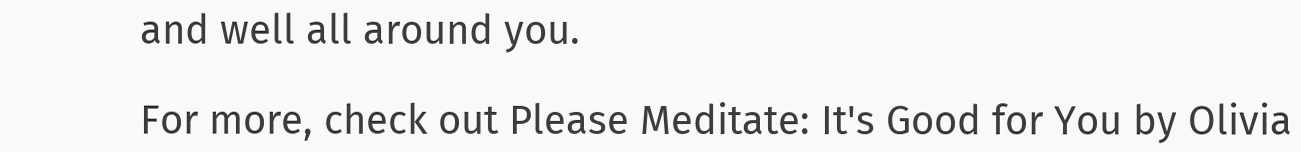and well all around you.

For more, check out Please Meditate: It's Good for You by Olivia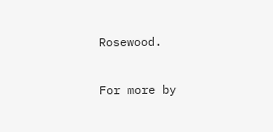Rosewood.

For more by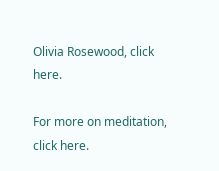Olivia Rosewood, click here.

For more on meditation, click here.